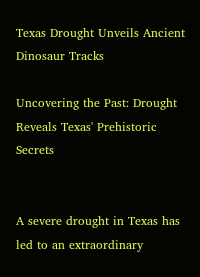Texas Drought Unveils Ancient Dinosaur Tracks

Uncovering the Past: Drought Reveals Texas' Prehistoric Secrets


A severe drought in Texas has led to an extraordinary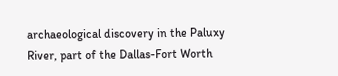archaeological discovery in the Paluxy River, part of the Dallas-Fort Worth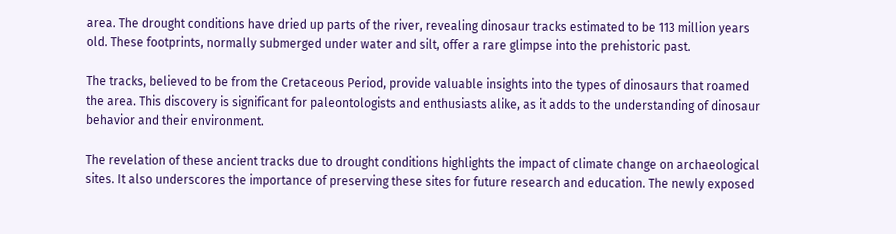area. The drought conditions have dried up parts of the river, revealing dinosaur tracks estimated to be 113 million years old. These footprints, normally submerged under water and silt, offer a rare glimpse into the prehistoric past.

The tracks, believed to be from the Cretaceous Period, provide valuable insights into the types of dinosaurs that roamed the area. This discovery is significant for paleontologists and enthusiasts alike, as it adds to the understanding of dinosaur behavior and their environment.

The revelation of these ancient tracks due to drought conditions highlights the impact of climate change on archaeological sites. It also underscores the importance of preserving these sites for future research and education. The newly exposed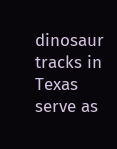dinosaur tracks in Texas serve as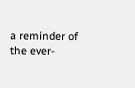a reminder of the ever-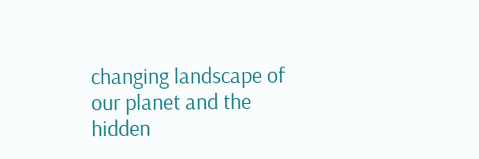changing landscape of our planet and the hidden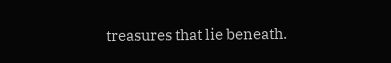treasures that lie beneath.